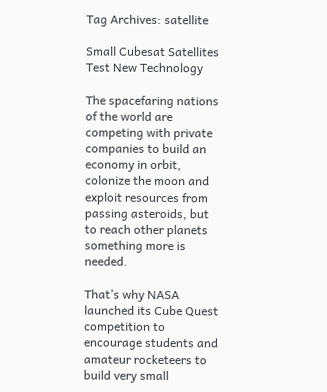Tag Archives: satellite

Small Cubesat Satellites Test New Technology

The spacefaring nations of the world are competing with private companies to build an economy in orbit, colonize the moon and exploit resources from passing asteroids, but to reach other planets something more is needed.

That’s why NASA launched its Cube Quest competition to encourage students and amateur rocketeers to build very small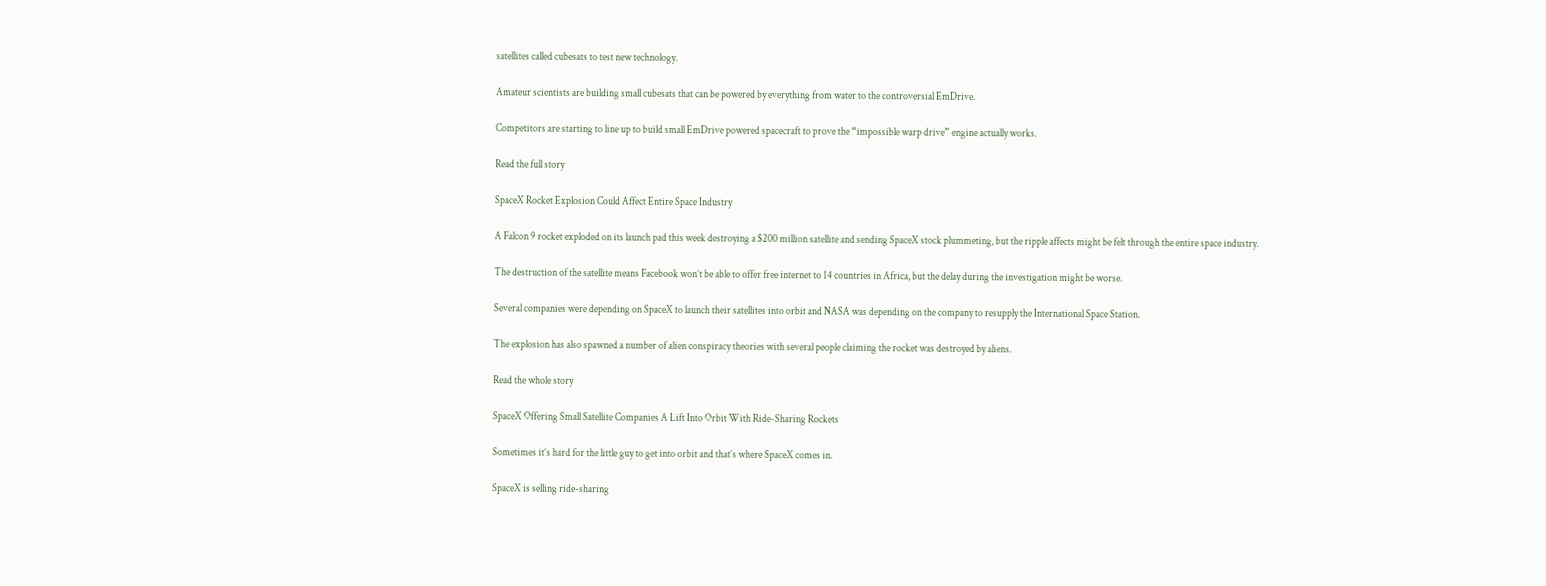satellites called cubesats to test new technology.

Amateur scientists are building small cubesats that can be powered by everything from water to the controversial EmDrive.

Competitors are starting to line up to build small EmDrive powered spacecraft to prove the “impossible warp drive” engine actually works.

Read the full story

SpaceX Rocket Explosion Could Affect Entire Space Industry

A Falcon 9 rocket exploded on its launch pad this week destroying a $200 million satellite and sending SpaceX stock plummeting, but the ripple affects might be felt through the entire space industry.

The destruction of the satellite means Facebook won’t be able to offer free internet to 14 countries in Africa, but the delay during the investigation might be worse.

Several companies were depending on SpaceX to launch their satellites into orbit and NASA was depending on the company to resupply the International Space Station.

The explosion has also spawned a number of alien conspiracy theories with several people claiming the rocket was destroyed by aliens.

Read the whole story

SpaceX Offering Small Satellite Companies A Lift Into Orbit With Ride-Sharing Rockets

Sometimes it’s hard for the little guy to get into orbit and that’s where SpaceX comes in.

SpaceX is selling ride-sharing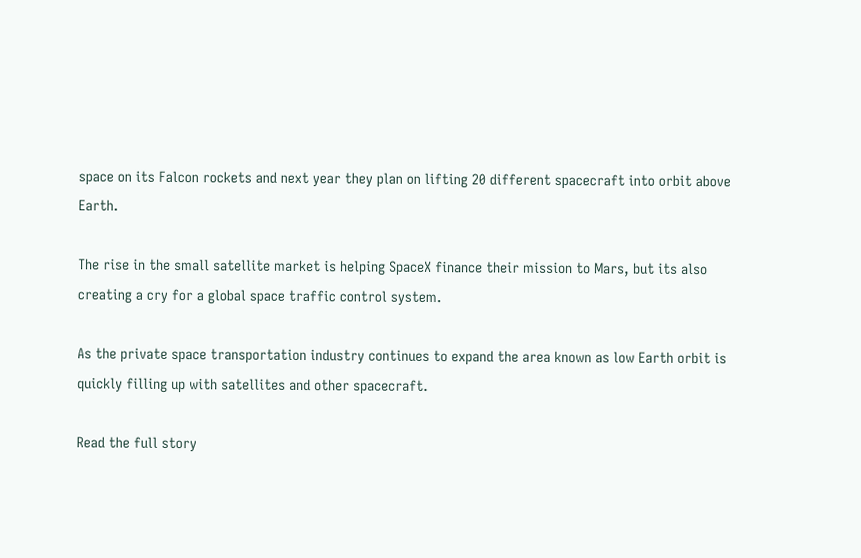space on its Falcon rockets and next year they plan on lifting 20 different spacecraft into orbit above Earth.

The rise in the small satellite market is helping SpaceX finance their mission to Mars, but its also creating a cry for a global space traffic control system.

As the private space transportation industry continues to expand the area known as low Earth orbit is quickly filling up with satellites and other spacecraft.

Read the full story